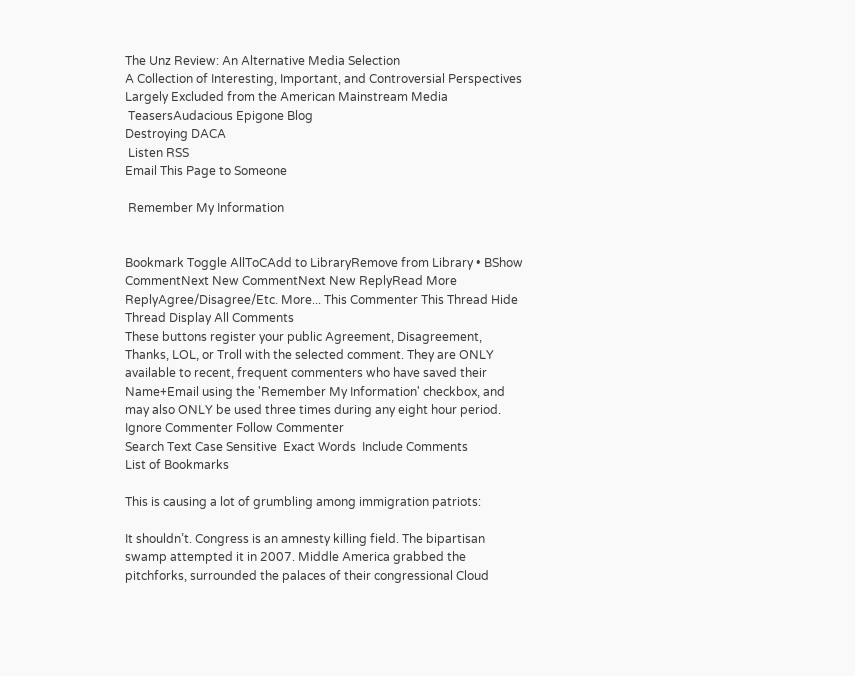The Unz Review: An Alternative Media Selection
A Collection of Interesting, Important, and Controversial Perspectives Largely Excluded from the American Mainstream Media
 TeasersAudacious Epigone Blog
Destroying DACA
 Listen RSS
Email This Page to Someone

 Remember My Information


Bookmark Toggle AllToCAdd to LibraryRemove from Library • BShow CommentNext New CommentNext New ReplyRead More
ReplyAgree/Disagree/Etc. More... This Commenter This Thread Hide Thread Display All Comments
These buttons register your public Agreement, Disagreement, Thanks, LOL, or Troll with the selected comment. They are ONLY available to recent, frequent commenters who have saved their Name+Email using the 'Remember My Information' checkbox, and may also ONLY be used three times during any eight hour period.
Ignore Commenter Follow Commenter
Search Text Case Sensitive  Exact Words  Include Comments
List of Bookmarks

This is causing a lot of grumbling among immigration patriots:

It shouldn’t. Congress is an amnesty killing field. The bipartisan swamp attempted it in 2007. Middle America grabbed the pitchforks, surrounded the palaces of their congressional Cloud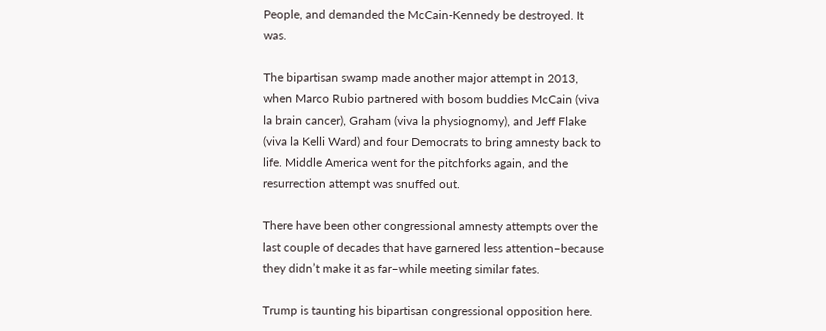People, and demanded the McCain-Kennedy be destroyed. It was.

The bipartisan swamp made another major attempt in 2013, when Marco Rubio partnered with bosom buddies McCain (viva la brain cancer), Graham (viva la physiognomy), and Jeff Flake (viva la Kelli Ward) and four Democrats to bring amnesty back to life. Middle America went for the pitchforks again, and the resurrection attempt was snuffed out.

There have been other congressional amnesty attempts over the last couple of decades that have garnered less attention–because they didn’t make it as far–while meeting similar fates.

Trump is taunting his bipartisan congressional opposition here.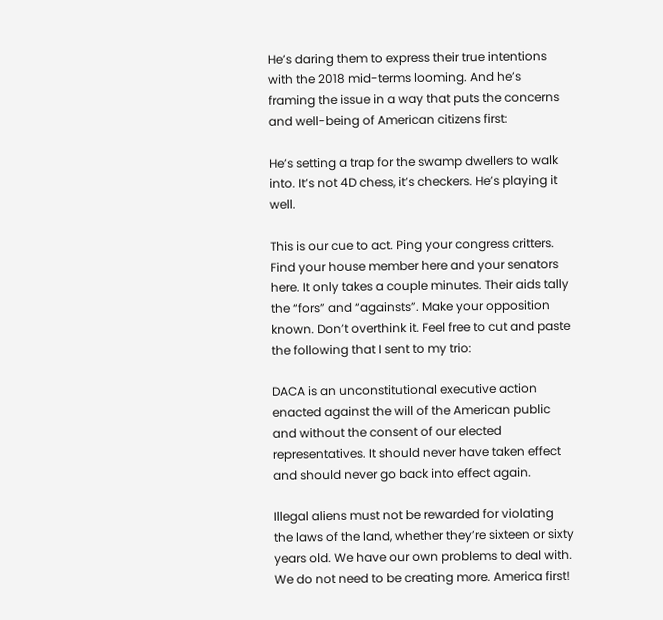He’s daring them to express their true intentions with the 2018 mid-terms looming. And he’s framing the issue in a way that puts the concerns and well-being of American citizens first:

He’s setting a trap for the swamp dwellers to walk into. It’s not 4D chess, it’s checkers. He’s playing it well.

This is our cue to act. Ping your congress critters. Find your house member here and your senators here. It only takes a couple minutes. Their aids tally the “fors” and “againsts”. Make your opposition known. Don’t overthink it. Feel free to cut and paste the following that I sent to my trio:

DACA is an unconstitutional executive action enacted against the will of the American public and without the consent of our elected representatives. It should never have taken effect and should never go back into effect again.

Illegal aliens must not be rewarded for violating the laws of the land, whether they’re sixteen or sixty years old. We have our own problems to deal with. We do not need to be creating more. America first!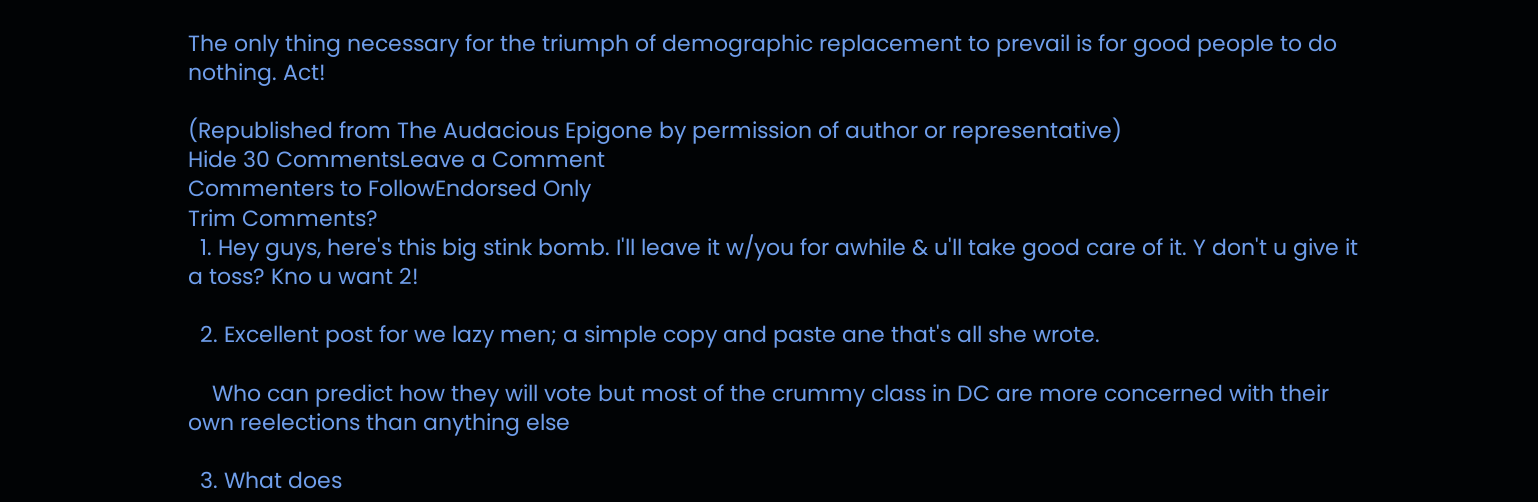The only thing necessary for the triumph of demographic replacement to prevail is for good people to do nothing. Act!

(Republished from The Audacious Epigone by permission of author or representative)
Hide 30 CommentsLeave a Comment
Commenters to FollowEndorsed Only
Trim Comments?
  1. Hey guys, here's this big stink bomb. I'll leave it w/you for awhile & u'll take good care of it. Y don't u give it a toss? Kno u want 2!

  2. Excellent post for we lazy men; a simple copy and paste ane that's all she wrote.

    Who can predict how they will vote but most of the crummy class in DC are more concerned with their own reelections than anything else

  3. What does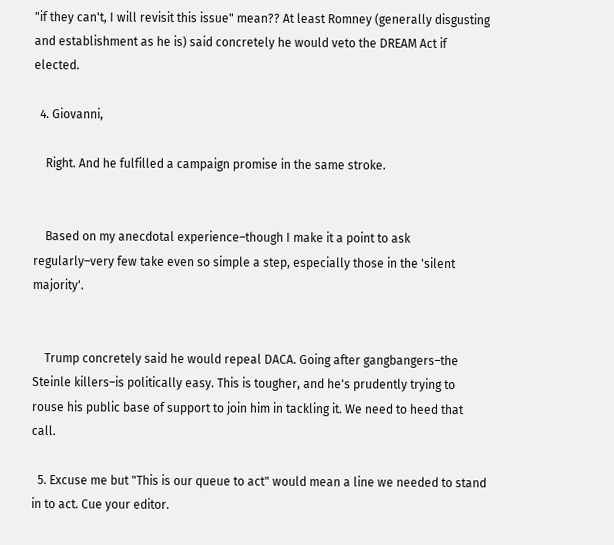"if they can't, I will revisit this issue" mean?? At least Romney (generally disgusting and establishment as he is) said concretely he would veto the DREAM Act if elected.

  4. Giovanni,

    Right. And he fulfilled a campaign promise in the same stroke.


    Based on my anecdotal experience–though I make it a point to ask regularly–very few take even so simple a step, especially those in the 'silent majority'.


    Trump concretely said he would repeal DACA. Going after gangbangers–the Steinle killers–is politically easy. This is tougher, and he's prudently trying to rouse his public base of support to join him in tackling it. We need to heed that call.

  5. Excuse me but "This is our queue to act" would mean a line we needed to stand in to act. Cue your editor.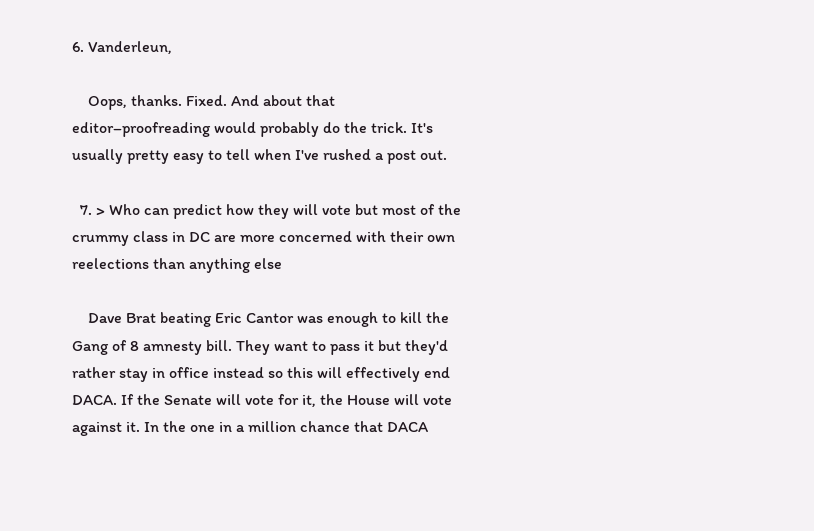6. Vanderleun,

    Oops, thanks. Fixed. And about that editor–proofreading would probably do the trick. It's usually pretty easy to tell when I've rushed a post out.

  7. > Who can predict how they will vote but most of the crummy class in DC are more concerned with their own reelections than anything else

    Dave Brat beating Eric Cantor was enough to kill the Gang of 8 amnesty bill. They want to pass it but they'd rather stay in office instead so this will effectively end DACA. If the Senate will vote for it, the House will vote against it. In the one in a million chance that DACA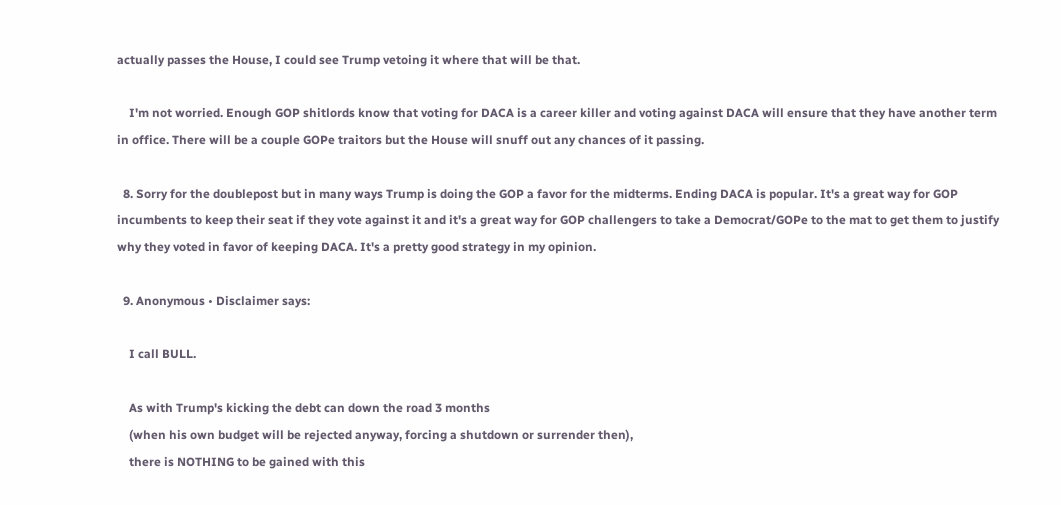actually passes the House, I could see Trump vetoing it where that will be that.

    I'm not worried. Enough GOP shitlords know that voting for DACA is a career killer and voting against DACA will ensure that they have another term in office. There will be a couple GOPe traitors but the House will snuff out any chances of it passing.

  8. Sorry for the doublepost but in many ways Trump is doing the GOP a favor for the midterms. Ending DACA is popular. It's a great way for GOP incumbents to keep their seat if they vote against it and it's a great way for GOP challengers to take a Democrat/GOPe to the mat to get them to justify why they voted in favor of keeping DACA. It's a pretty good strategy in my opinion.

  9. Anonymous • Disclaimer says:

    I call BULL.

    As with Trump's kicking the debt can down the road 3 months
    (when his own budget will be rejected anyway, forcing a shutdown or surrender then),
    there is NOTHING to be gained with this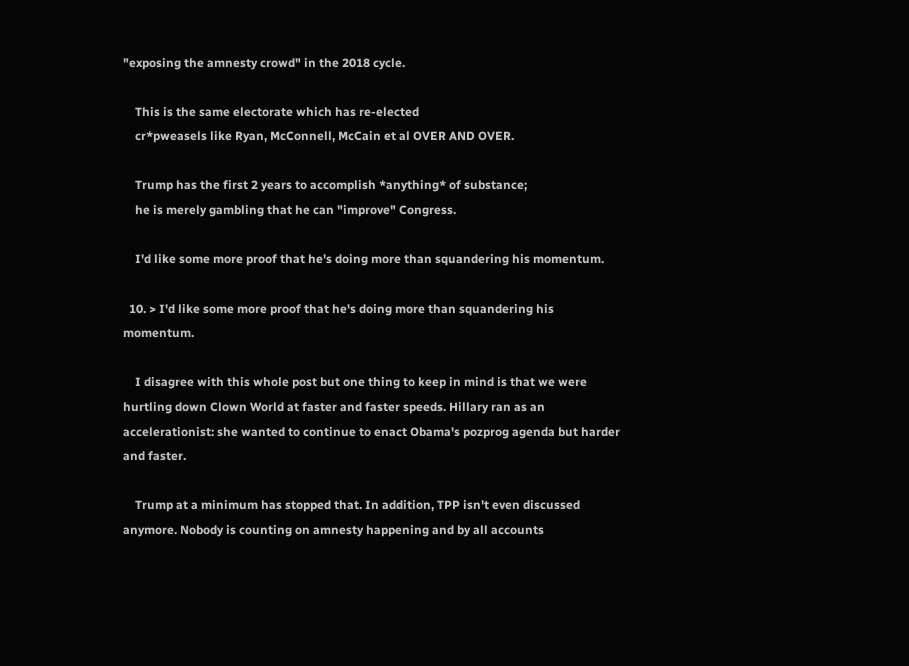"exposing the amnesty crowd" in the 2018 cycle.

    This is the same electorate which has re-elected
    cr*pweasels like Ryan, McConnell, McCain et al OVER AND OVER.

    Trump has the first 2 years to accomplish *anything* of substance;
    he is merely gambling that he can "improve" Congress.

    I'd like some more proof that he's doing more than squandering his momentum.

  10. > I'd like some more proof that he's doing more than squandering his momentum.

    I disagree with this whole post but one thing to keep in mind is that we were hurtling down Clown World at faster and faster speeds. Hillary ran as an accelerationist: she wanted to continue to enact Obama's pozprog agenda but harder and faster.

    Trump at a minimum has stopped that. In addition, TPP isn't even discussed anymore. Nobody is counting on amnesty happening and by all accounts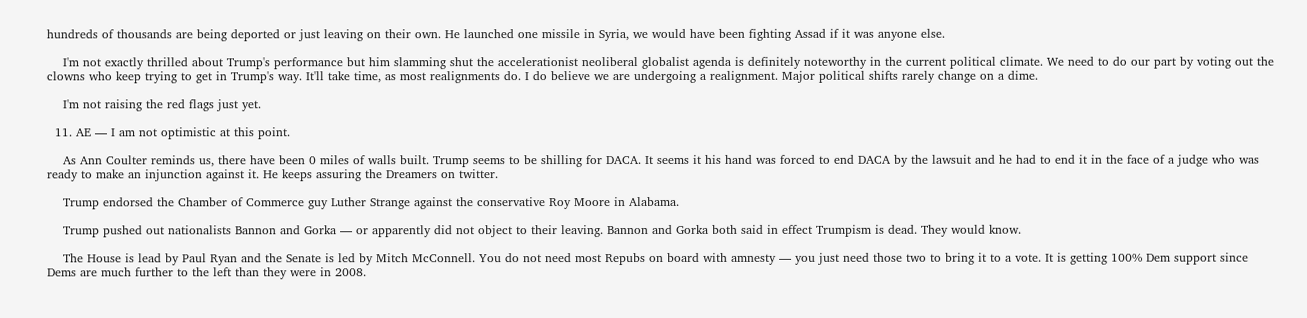hundreds of thousands are being deported or just leaving on their own. He launched one missile in Syria, we would have been fighting Assad if it was anyone else.

    I'm not exactly thrilled about Trump's performance but him slamming shut the accelerationist neoliberal globalist agenda is definitely noteworthy in the current political climate. We need to do our part by voting out the clowns who keep trying to get in Trump's way. It'll take time, as most realignments do. I do believe we are undergoing a realignment. Major political shifts rarely change on a dime.

    I'm not raising the red flags just yet.

  11. AE — I am not optimistic at this point.

    As Ann Coulter reminds us, there have been 0 miles of walls built. Trump seems to be shilling for DACA. It seems it his hand was forced to end DACA by the lawsuit and he had to end it in the face of a judge who was ready to make an injunction against it. He keeps assuring the Dreamers on twitter.

    Trump endorsed the Chamber of Commerce guy Luther Strange against the conservative Roy Moore in Alabama.

    Trump pushed out nationalists Bannon and Gorka — or apparently did not object to their leaving. Bannon and Gorka both said in effect Trumpism is dead. They would know.

    The House is lead by Paul Ryan and the Senate is led by Mitch McConnell. You do not need most Repubs on board with amnesty — you just need those two to bring it to a vote. It is getting 100% Dem support since Dems are much further to the left than they were in 2008.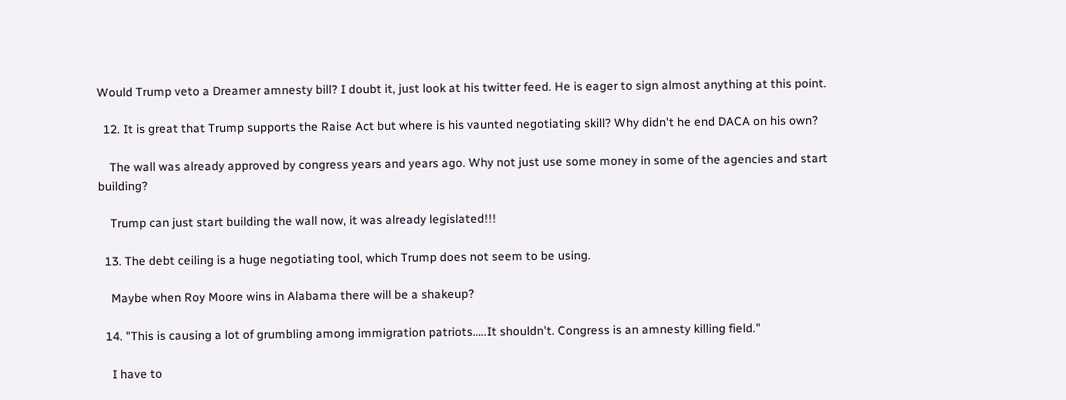Would Trump veto a Dreamer amnesty bill? I doubt it, just look at his twitter feed. He is eager to sign almost anything at this point.

  12. It is great that Trump supports the Raise Act but where is his vaunted negotiating skill? Why didn't he end DACA on his own?

    The wall was already approved by congress years and years ago. Why not just use some money in some of the agencies and start building?

    Trump can just start building the wall now, it was already legislated!!!

  13. The debt ceiling is a huge negotiating tool, which Trump does not seem to be using.

    Maybe when Roy Moore wins in Alabama there will be a shakeup?

  14. "This is causing a lot of grumbling among immigration patriots…..It shouldn't. Congress is an amnesty killing field."

    I have to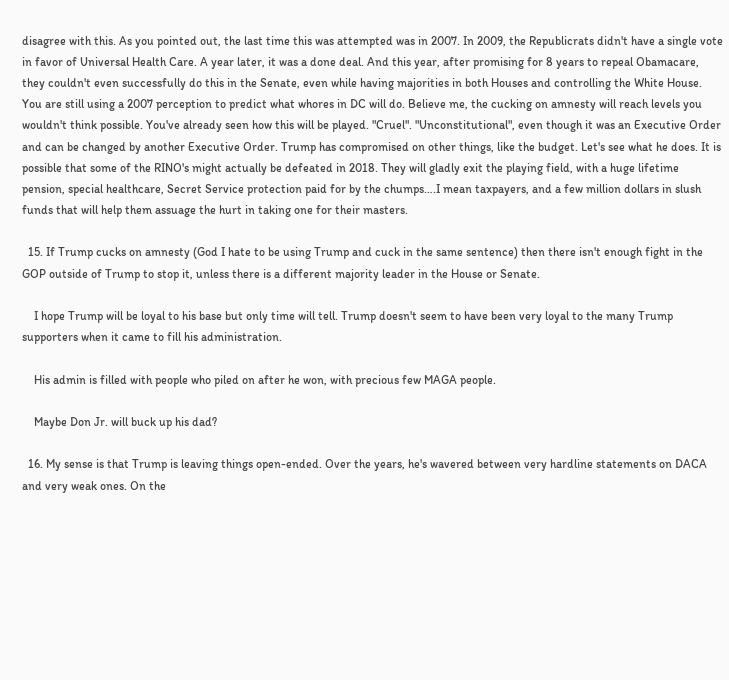disagree with this. As you pointed out, the last time this was attempted was in 2007. In 2009, the Republicrats didn't have a single vote in favor of Universal Health Care. A year later, it was a done deal. And this year, after promising for 8 years to repeal Obamacare, they couldn't even successfully do this in the Senate, even while having majorities in both Houses and controlling the White House. You are still using a 2007 perception to predict what whores in DC will do. Believe me, the cucking on amnesty will reach levels you wouldn't think possible. You've already seen how this will be played. "Cruel". "Unconstitutional", even though it was an Executive Order and can be changed by another Executive Order. Trump has compromised on other things, like the budget. Let's see what he does. It is possible that some of the RINO's might actually be defeated in 2018. They will gladly exit the playing field, with a huge lifetime pension, special healthcare, Secret Service protection paid for by the chumps….I mean taxpayers, and a few million dollars in slush funds that will help them assuage the hurt in taking one for their masters.

  15. If Trump cucks on amnesty (God I hate to be using Trump and cuck in the same sentence) then there isn't enough fight in the GOP outside of Trump to stop it, unless there is a different majority leader in the House or Senate.

    I hope Trump will be loyal to his base but only time will tell. Trump doesn't seem to have been very loyal to the many Trump supporters when it came to fill his administration.

    His admin is filled with people who piled on after he won, with precious few MAGA people.

    Maybe Don Jr. will buck up his dad?

  16. My sense is that Trump is leaving things open-ended. Over the years, he's wavered between very hardline statements on DACA and very weak ones. On the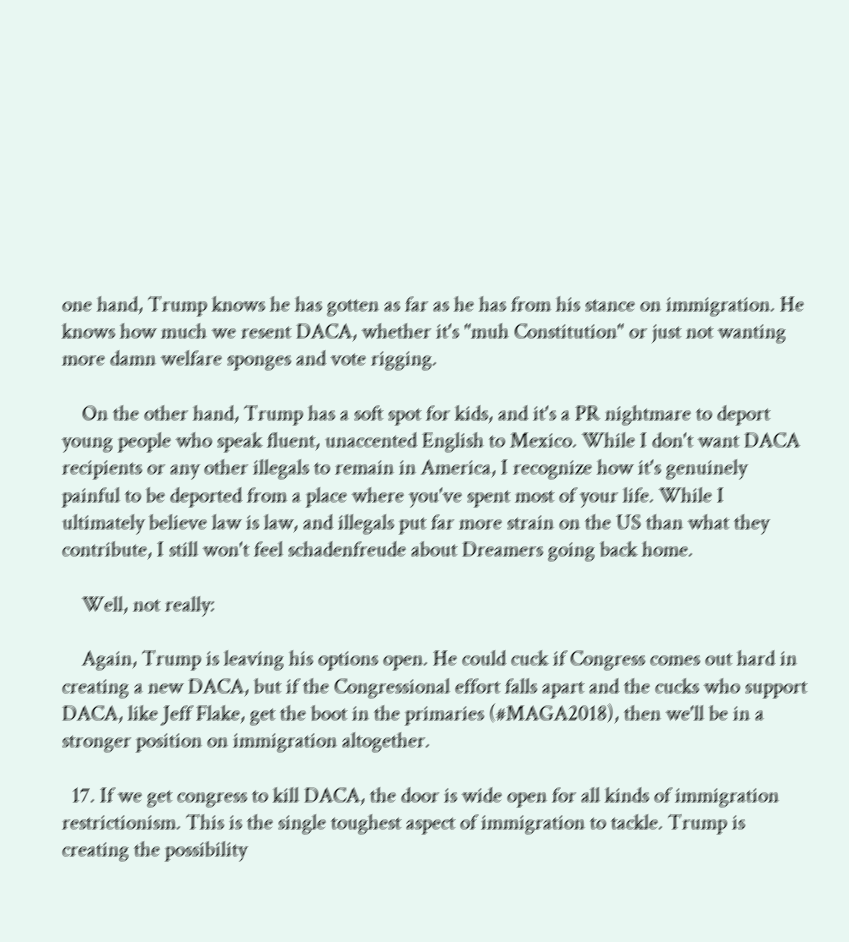one hand, Trump knows he has gotten as far as he has from his stance on immigration. He knows how much we resent DACA, whether it's "muh Constitution" or just not wanting more damn welfare sponges and vote rigging.

    On the other hand, Trump has a soft spot for kids, and it's a PR nightmare to deport young people who speak fluent, unaccented English to Mexico. While I don't want DACA recipients or any other illegals to remain in America, I recognize how it's genuinely painful to be deported from a place where you've spent most of your life. While I ultimately believe law is law, and illegals put far more strain on the US than what they contribute, I still won't feel schadenfreude about Dreamers going back home.

    Well, not really:

    Again, Trump is leaving his options open. He could cuck if Congress comes out hard in creating a new DACA, but if the Congressional effort falls apart and the cucks who support DACA, like Jeff Flake, get the boot in the primaries (#MAGA2018), then we'll be in a stronger position on immigration altogether.

  17. If we get congress to kill DACA, the door is wide open for all kinds of immigration restrictionism. This is the single toughest aspect of immigration to tackle. Trump is creating the possibility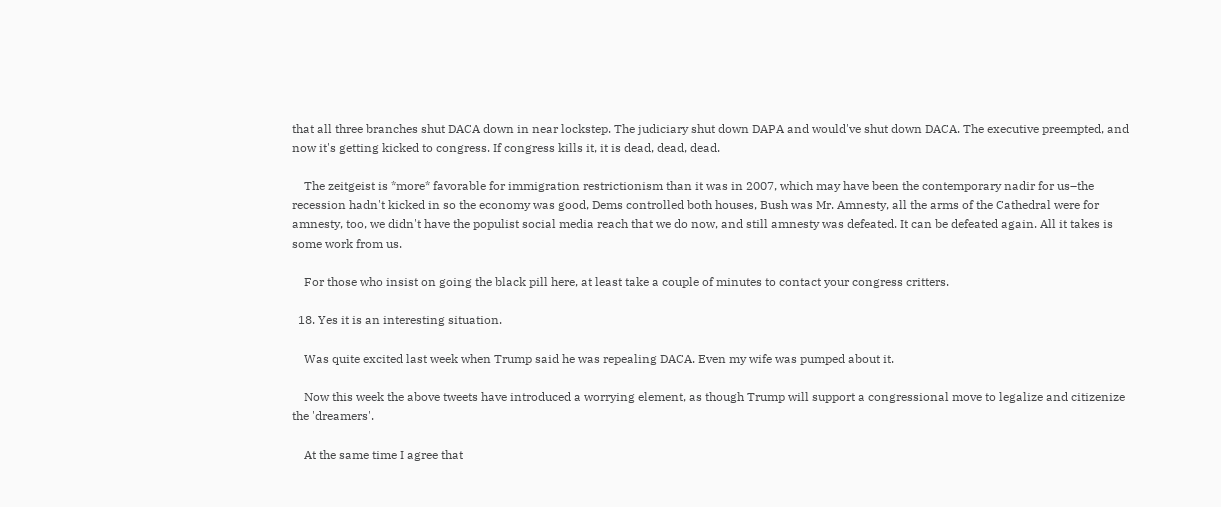that all three branches shut DACA down in near lockstep. The judiciary shut down DAPA and would've shut down DACA. The executive preempted, and now it's getting kicked to congress. If congress kills it, it is dead, dead, dead.

    The zeitgeist is *more* favorable for immigration restrictionism than it was in 2007, which may have been the contemporary nadir for us–the recession hadn't kicked in so the economy was good, Dems controlled both houses, Bush was Mr. Amnesty, all the arms of the Cathedral were for amnesty, too, we didn't have the populist social media reach that we do now, and still amnesty was defeated. It can be defeated again. All it takes is some work from us.

    For those who insist on going the black pill here, at least take a couple of minutes to contact your congress critters.

  18. Yes it is an interesting situation.

    Was quite excited last week when Trump said he was repealing DACA. Even my wife was pumped about it.

    Now this week the above tweets have introduced a worrying element, as though Trump will support a congressional move to legalize and citizenize the 'dreamers'.

    At the same time I agree that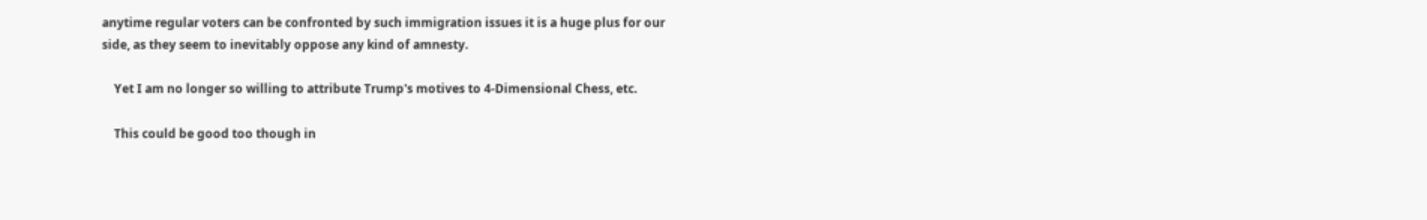anytime regular voters can be confronted by such immigration issues it is a huge plus for our side, as they seem to inevitably oppose any kind of amnesty.

    Yet I am no longer so willing to attribute Trump's motives to 4-Dimensional Chess, etc.

    This could be good too though in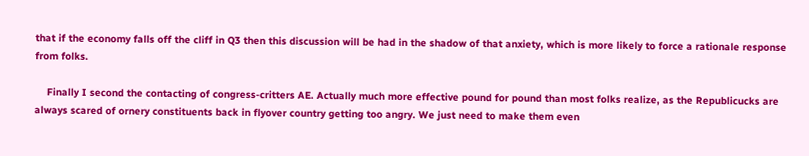that if the economy falls off the cliff in Q3 then this discussion will be had in the shadow of that anxiety, which is more likely to force a rationale response from folks.

    Finally I second the contacting of congress-critters AE. Actually much more effective pound for pound than most folks realize, as the Republicucks are always scared of ornery constituents back in flyover country getting too angry. We just need to make them even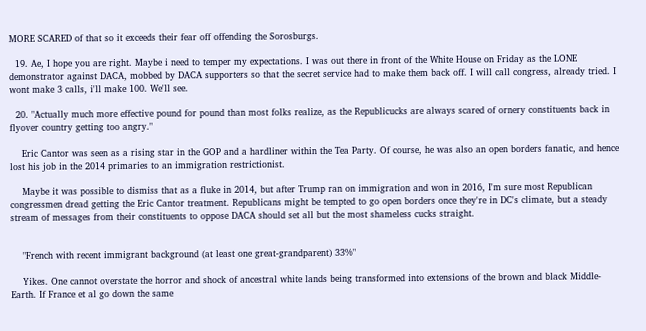MORE SCARED of that so it exceeds their fear off offending the Sorosburgs.

  19. Ae, I hope you are right. Maybe i need to temper my expectations. I was out there in front of the White House on Friday as the LONE demonstrator against DACA, mobbed by DACA supporters so that the secret service had to make them back off. I will call congress, already tried. I wont make 3 calls, i'll make 100. We'll see.

  20. "Actually much more effective pound for pound than most folks realize, as the Republicucks are always scared of ornery constituents back in flyover country getting too angry."

    Eric Cantor was seen as a rising star in the GOP and a hardliner within the Tea Party. Of course, he was also an open borders fanatic, and hence lost his job in the 2014 primaries to an immigration restrictionist.

    Maybe it was possible to dismiss that as a fluke in 2014, but after Trump ran on immigration and won in 2016, I'm sure most Republican congressmen dread getting the Eric Cantor treatment. Republicans might be tempted to go open borders once they're in DC's climate, but a steady stream of messages from their constituents to oppose DACA should set all but the most shameless cucks straight.


    "French with recent immigrant background (at least one great-grandparent) 33%"

    Yikes. One cannot overstate the horror and shock of ancestral white lands being transformed into extensions of the brown and black Middle-Earth. If France et al go down the same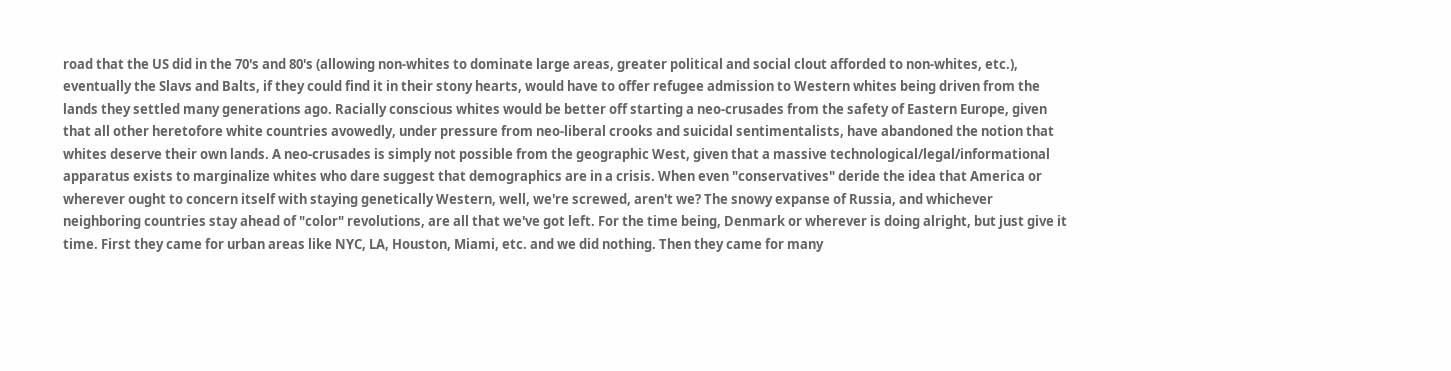road that the US did in the 70's and 80's (allowing non-whites to dominate large areas, greater political and social clout afforded to non-whites, etc.), eventually the Slavs and Balts, if they could find it in their stony hearts, would have to offer refugee admission to Western whites being driven from the lands they settled many generations ago. Racially conscious whites would be better off starting a neo-crusades from the safety of Eastern Europe, given that all other heretofore white countries avowedly, under pressure from neo-liberal crooks and suicidal sentimentalists, have abandoned the notion that whites deserve their own lands. A neo-crusades is simply not possible from the geographic West, given that a massive technological/legal/informational apparatus exists to marginalize whites who dare suggest that demographics are in a crisis. When even "conservatives" deride the idea that America or wherever ought to concern itself with staying genetically Western, well, we're screwed, aren't we? The snowy expanse of Russia, and whichever neighboring countries stay ahead of "color" revolutions, are all that we've got left. For the time being, Denmark or wherever is doing alright, but just give it time. First they came for urban areas like NYC, LA, Houston, Miami, etc. and we did nothing. Then they came for many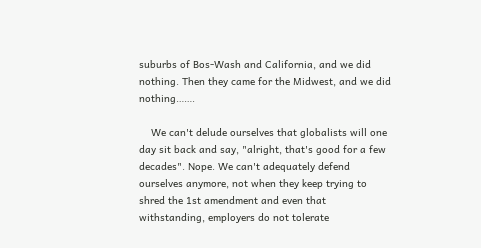suburbs of Bos-Wash and California, and we did nothing. Then they came for the Midwest, and we did nothing…….

    We can't delude ourselves that globalists will one day sit back and say, "alright, that's good for a few decades". Nope. We can't adequately defend ourselves anymore, not when they keep trying to shred the 1st amendment and even that withstanding, employers do not tolerate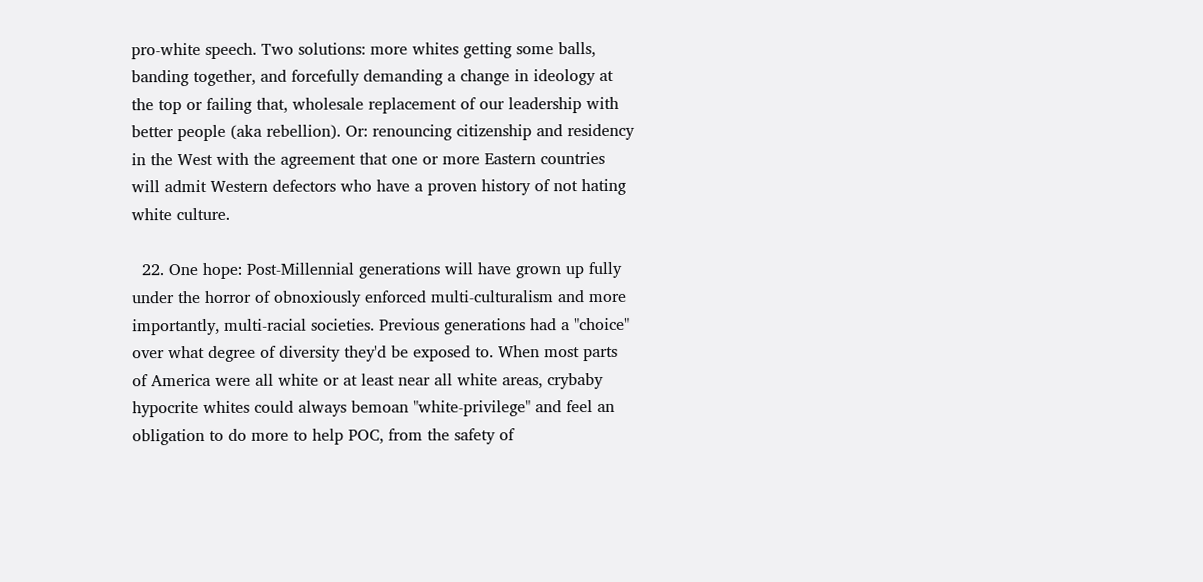pro-white speech. Two solutions: more whites getting some balls, banding together, and forcefully demanding a change in ideology at the top or failing that, wholesale replacement of our leadership with better people (aka rebellion). Or: renouncing citizenship and residency in the West with the agreement that one or more Eastern countries will admit Western defectors who have a proven history of not hating white culture.

  22. One hope: Post-Millennial generations will have grown up fully under the horror of obnoxiously enforced multi-culturalism and more importantly, multi-racial societies. Previous generations had a "choice" over what degree of diversity they'd be exposed to. When most parts of America were all white or at least near all white areas, crybaby hypocrite whites could always bemoan "white-privilege" and feel an obligation to do more to help POC, from the safety of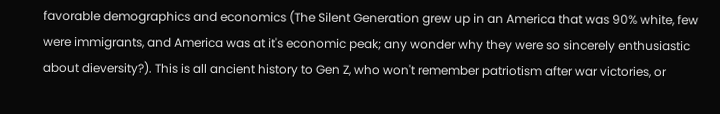favorable demographics and economics (The Silent Generation grew up in an America that was 90% white, few were immigrants, and America was at it's economic peak; any wonder why they were so sincerely enthusiastic about dieversity?). This is all ancient history to Gen Z, who won't remember patriotism after war victories, or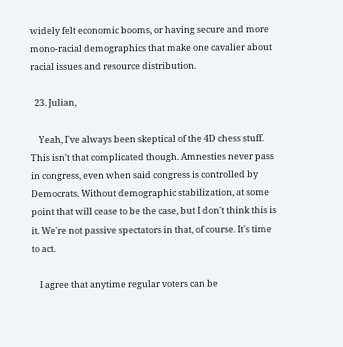widely felt economic booms, or having secure and more mono-racial demographics that make one cavalier about racial issues and resource distribution.

  23. Julian,

    Yeah, I've always been skeptical of the 4D chess stuff. This isn't that complicated though. Amnesties never pass in congress, even when said congress is controlled by Democrats. Without demographic stabilization, at some point that will cease to be the case, but I don't think this is it. We're not passive spectators in that, of course. It's time to act.

    I agree that anytime regular voters can be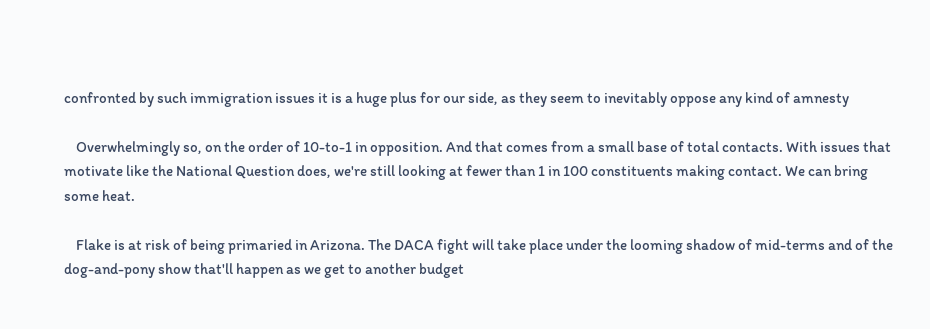confronted by such immigration issues it is a huge plus for our side, as they seem to inevitably oppose any kind of amnesty

    Overwhelmingly so, on the order of 10-to-1 in opposition. And that comes from a small base of total contacts. With issues that motivate like the National Question does, we're still looking at fewer than 1 in 100 constituents making contact. We can bring some heat.

    Flake is at risk of being primaried in Arizona. The DACA fight will take place under the looming shadow of mid-terms and of the dog-and-pony show that'll happen as we get to another budget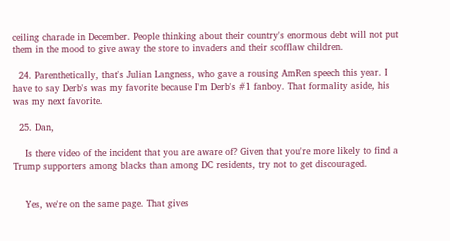ceiling charade in December. People thinking about their country's enormous debt will not put them in the mood to give away the store to invaders and their scofflaw children.

  24. Parenthetically, that's Julian Langness, who gave a rousing AmRen speech this year. I have to say Derb's was my favorite because I'm Derb's #1 fanboy. That formality aside, his was my next favorite.

  25. Dan,

    Is there video of the incident that you are aware of? Given that you're more likely to find a Trump supporters among blacks than among DC residents, try not to get discouraged.


    Yes, we're on the same page. That gives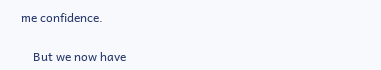me confidence.


    But we now have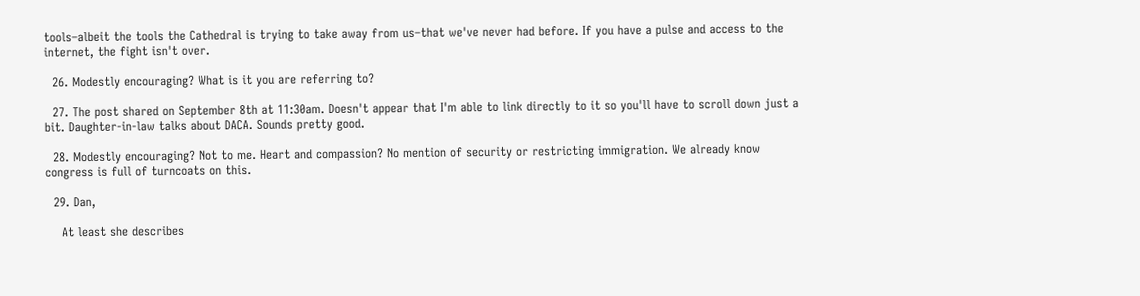tools–albeit the tools the Cathedral is trying to take away from us–that we've never had before. If you have a pulse and access to the internet, the fight isn't over.

  26. Modestly encouraging? What is it you are referring to?

  27. The post shared on September 8th at 11:30am. Doesn't appear that I'm able to link directly to it so you'll have to scroll down just a bit. Daughter-in-law talks about DACA. Sounds pretty good.

  28. Modestly encouraging? Not to me. Heart and compassion? No mention of security or restricting immigration. We already know congress is full of turncoats on this.

  29. Dan,

    At least she describes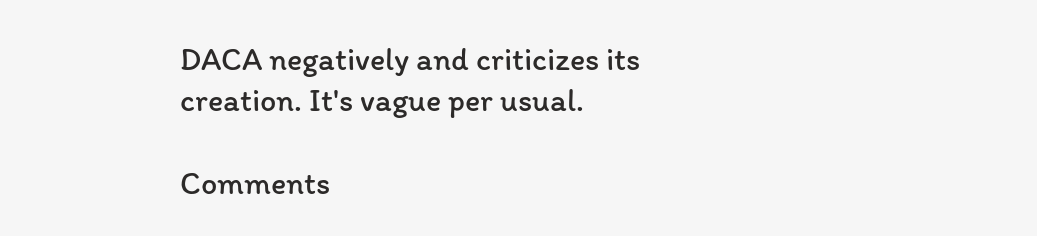DACA negatively and criticizes its creation. It's vague per usual.

Comments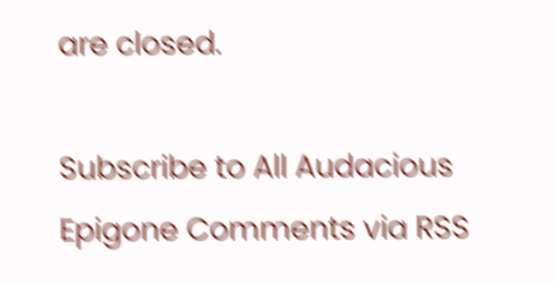are closed.

Subscribe to All Audacious Epigone Comments via RSS